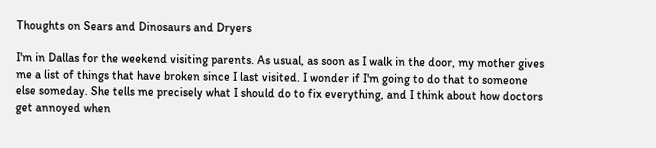Thoughts on Sears and Dinosaurs and Dryers

I'm in Dallas for the weekend visiting parents. As usual, as soon as I walk in the door, my mother gives me a list of things that have broken since I last visited. I wonder if I'm going to do that to someone else someday. She tells me precisely what I should do to fix everything, and I think about how doctors get annoyed when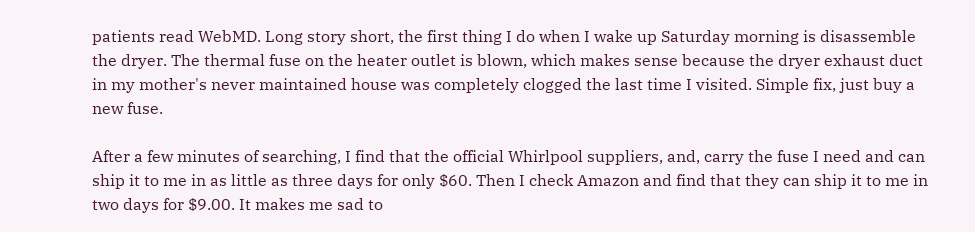patients read WebMD. Long story short, the first thing I do when I wake up Saturday morning is disassemble the dryer. The thermal fuse on the heater outlet is blown, which makes sense because the dryer exhaust duct in my mother's never maintained house was completely clogged the last time I visited. Simple fix, just buy a new fuse.

After a few minutes of searching, I find that the official Whirlpool suppliers, and, carry the fuse I need and can ship it to me in as little as three days for only $60. Then I check Amazon and find that they can ship it to me in two days for $9.00. It makes me sad to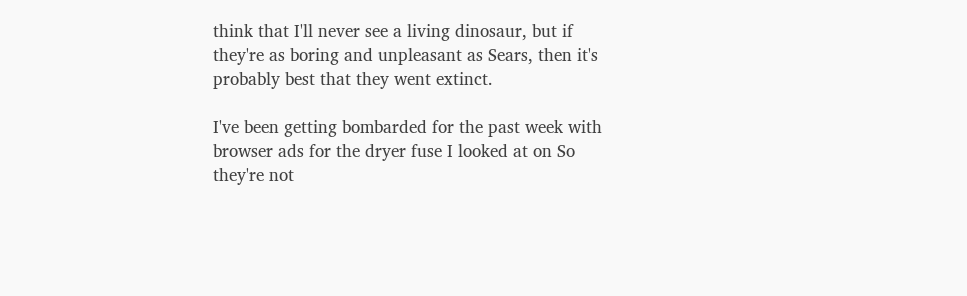think that I'll never see a living dinosaur, but if they're as boring and unpleasant as Sears, then it's probably best that they went extinct.

I've been getting bombarded for the past week with browser ads for the dryer fuse I looked at on So they're not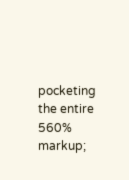pocketing the entire 560% markup;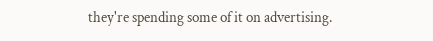they're spending some of it on advertising.